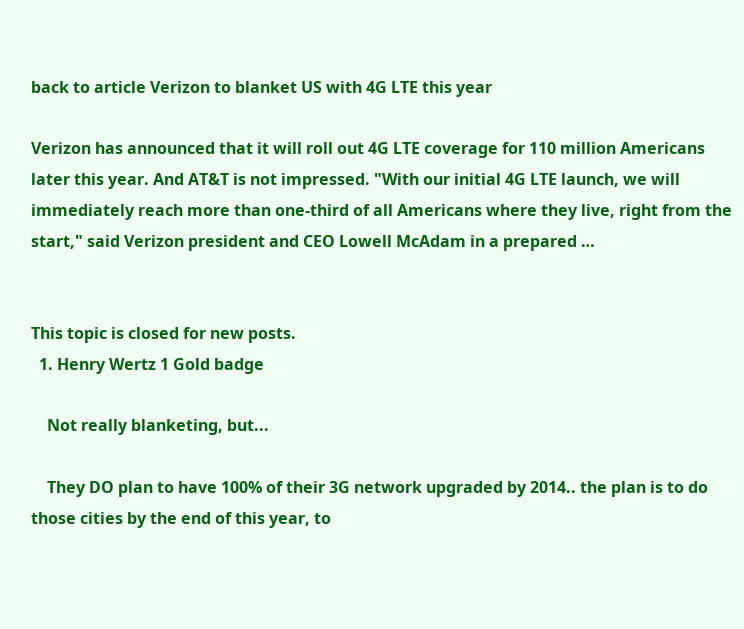back to article Verizon to blanket US with 4G LTE this year

Verizon has announced that it will roll out 4G LTE coverage for 110 million Americans later this year. And AT&T is not impressed. "With our initial 4G LTE launch, we will immediately reach more than one-third of all Americans where they live, right from the start," said Verizon president and CEO Lowell McAdam in a prepared …


This topic is closed for new posts.
  1. Henry Wertz 1 Gold badge

    Not really blanketing, but...

    They DO plan to have 100% of their 3G network upgraded by 2014.. the plan is to do those cities by the end of this year, to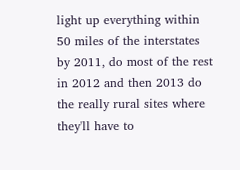light up everything within 50 miles of the interstates by 2011, do most of the rest in 2012 and then 2013 do the really rural sites where they'll have to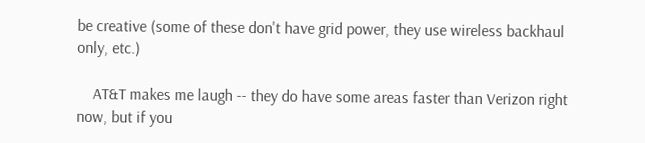be creative (some of these don't have grid power, they use wireless backhaul only, etc.)

    AT&T makes me laugh -- they do have some areas faster than Verizon right now, but if you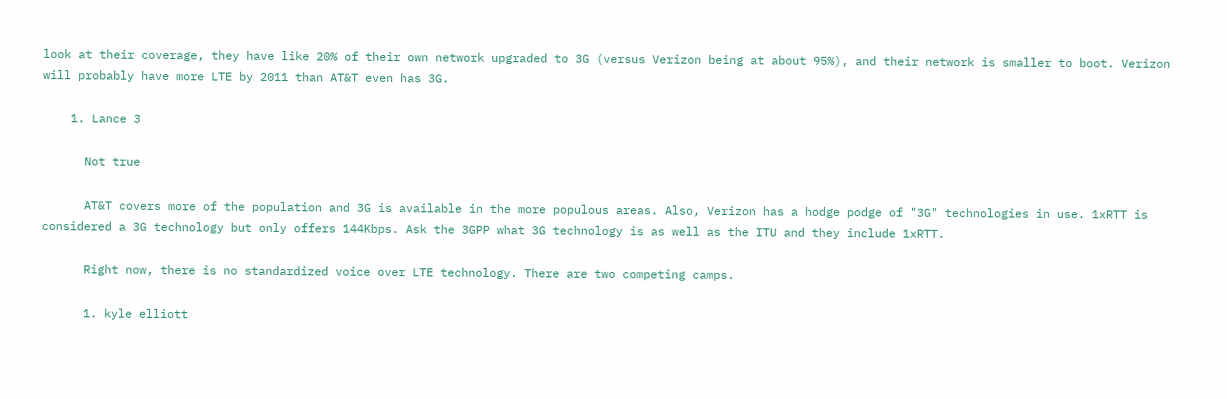look at their coverage, they have like 20% of their own network upgraded to 3G (versus Verizon being at about 95%), and their network is smaller to boot. Verizon will probably have more LTE by 2011 than AT&T even has 3G.

    1. Lance 3

      Not true

      AT&T covers more of the population and 3G is available in the more populous areas. Also, Verizon has a hodge podge of "3G" technologies in use. 1xRTT is considered a 3G technology but only offers 144Kbps. Ask the 3GPP what 3G technology is as well as the ITU and they include 1xRTT.

      Right now, there is no standardized voice over LTE technology. There are two competing camps.

      1. kyle elliott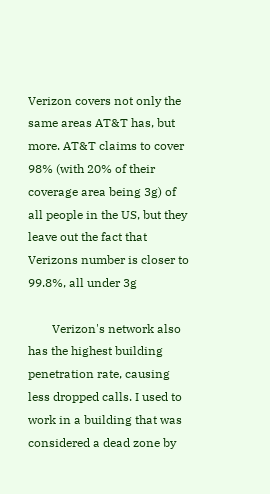Verizon covers not only the same areas AT&T has, but more. AT&T claims to cover 98% (with 20% of their coverage area being 3g) of all people in the US, but they leave out the fact that Verizons number is closer to 99.8%, all under 3g

        Verizon's network also has the highest building penetration rate, causing less dropped calls. I used to work in a building that was considered a dead zone by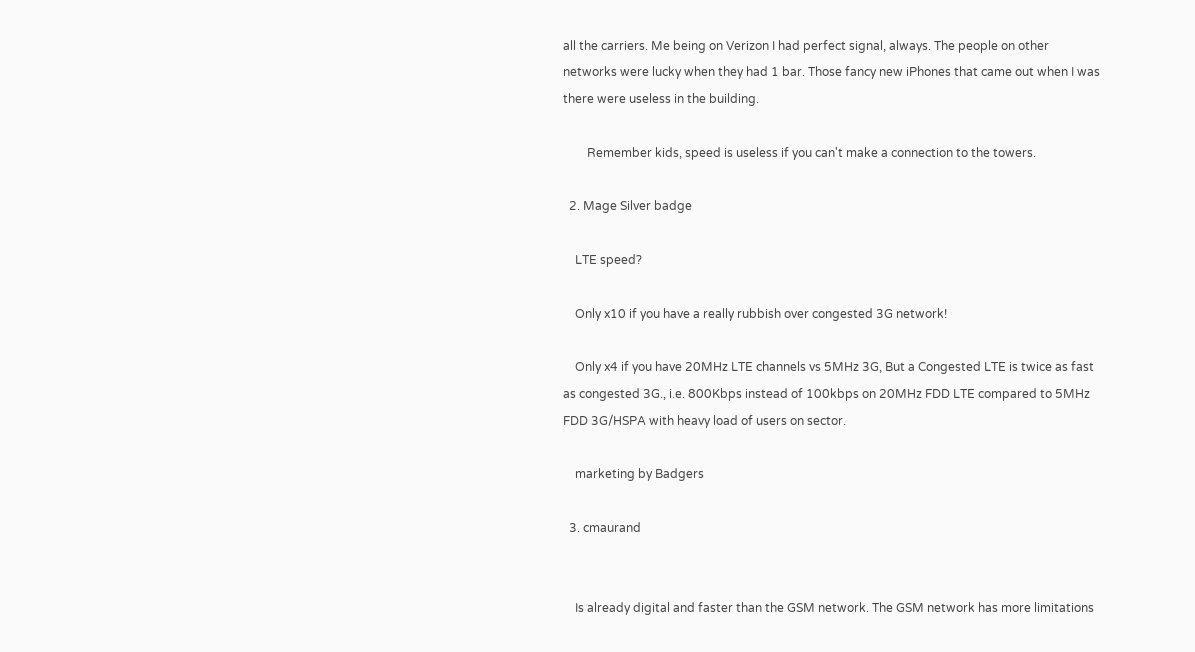all the carriers. Me being on Verizon I had perfect signal, always. The people on other networks were lucky when they had 1 bar. Those fancy new iPhones that came out when I was there were useless in the building.

        Remember kids, speed is useless if you can't make a connection to the towers.

  2. Mage Silver badge

    LTE speed?

    Only x10 if you have a really rubbish over congested 3G network!

    Only x4 if you have 20MHz LTE channels vs 5MHz 3G, But a Congested LTE is twice as fast as congested 3G., i.e. 800Kbps instead of 100kbps on 20MHz FDD LTE compared to 5MHz FDD 3G/HSPA with heavy load of users on sector.

    marketing by Badgers

  3. cmaurand


    Is already digital and faster than the GSM network. The GSM network has more limitations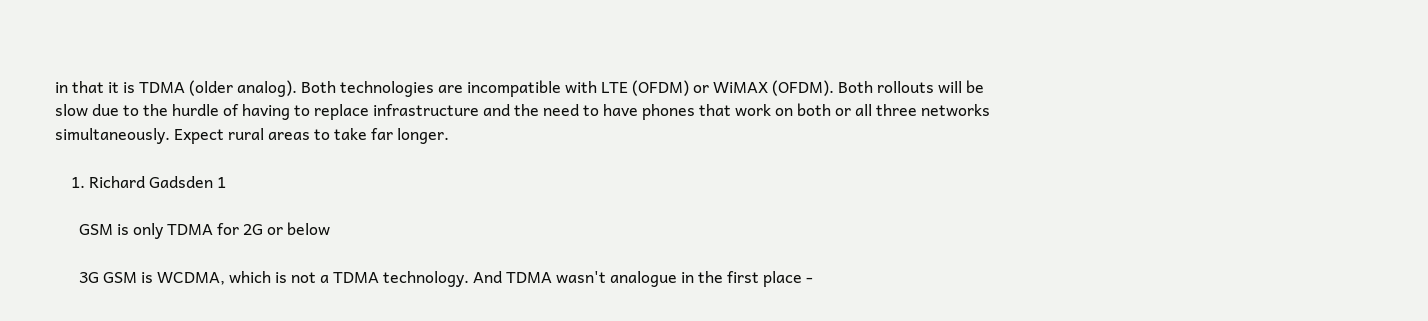in that it is TDMA (older analog). Both technologies are incompatible with LTE (OFDM) or WiMAX (OFDM). Both rollouts will be slow due to the hurdle of having to replace infrastructure and the need to have phones that work on both or all three networks simultaneously. Expect rural areas to take far longer.

    1. Richard Gadsden 1

      GSM is only TDMA for 2G or below

      3G GSM is WCDMA, which is not a TDMA technology. And TDMA wasn't analogue in the first place -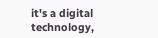it's a digital technology,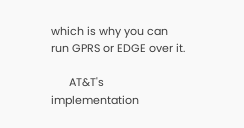which is why you can run GPRS or EDGE over it.

      AT&T's implementation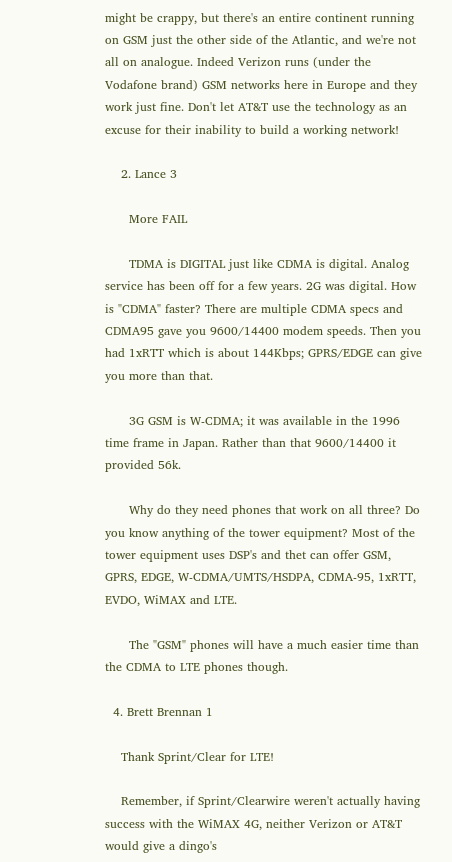might be crappy, but there's an entire continent running on GSM just the other side of the Atlantic, and we're not all on analogue. Indeed Verizon runs (under the Vodafone brand) GSM networks here in Europe and they work just fine. Don't let AT&T use the technology as an excuse for their inability to build a working network!

    2. Lance 3

      More FAIL

      TDMA is DIGITAL just like CDMA is digital. Analog service has been off for a few years. 2G was digital. How is "CDMA" faster? There are multiple CDMA specs and CDMA95 gave you 9600/14400 modem speeds. Then you had 1xRTT which is about 144Kbps; GPRS/EDGE can give you more than that.

      3G GSM is W-CDMA; it was available in the 1996 time frame in Japan. Rather than that 9600/14400 it provided 56k.

      Why do they need phones that work on all three? Do you know anything of the tower equipment? Most of the tower equipment uses DSP's and thet can offer GSM, GPRS, EDGE, W-CDMA/UMTS/HSDPA, CDMA-95, 1xRTT, EVDO, WiMAX and LTE.

      The "GSM" phones will have a much easier time than the CDMA to LTE phones though.

  4. Brett Brennan 1

    Thank Sprint/Clear for LTE!

    Remember, if Sprint/Clearwire weren't actually having success with the WiMAX 4G, neither Verizon or AT&T would give a dingo's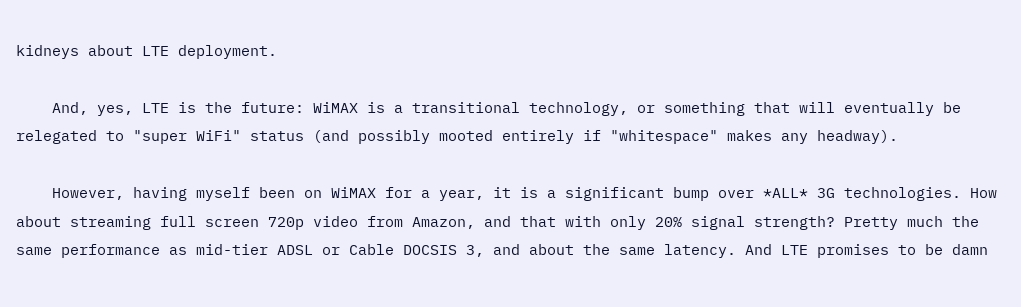kidneys about LTE deployment.

    And, yes, LTE is the future: WiMAX is a transitional technology, or something that will eventually be relegated to "super WiFi" status (and possibly mooted entirely if "whitespace" makes any headway).

    However, having myself been on WiMAX for a year, it is a significant bump over *ALL* 3G technologies. How about streaming full screen 720p video from Amazon, and that with only 20% signal strength? Pretty much the same performance as mid-tier ADSL or Cable DOCSIS 3, and about the same latency. And LTE promises to be damn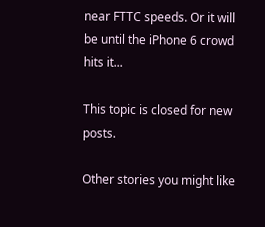near FTTC speeds. Or it will be until the iPhone 6 crowd hits it...

This topic is closed for new posts.

Other stories you might like